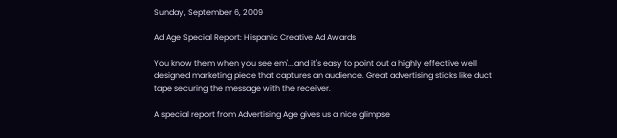Sunday, September 6, 2009

Ad Age Special Report: Hispanic Creative Ad Awards

You know them when you see em'...and it's easy to point out a highly effective well designed marketing piece that captures an audience. Great advertising sticks like duct tape securing the message with the receiver.

A special report from Advertising Age gives us a nice glimpse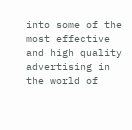into some of the most effective and high quality advertising in the world of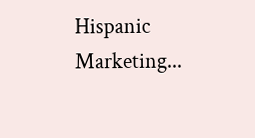Hispanic Marketing...